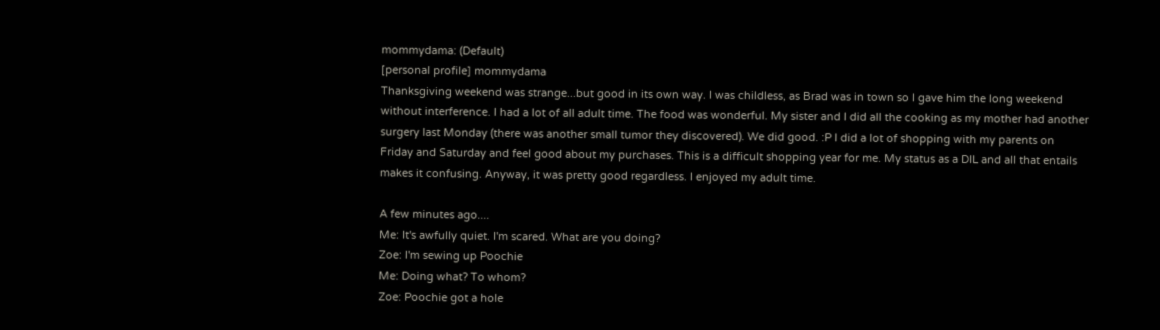mommydama: (Default)
[personal profile] mommydama
Thanksgiving weekend was strange...but good in its own way. I was childless, as Brad was in town so I gave him the long weekend without interference. I had a lot of all adult time. The food was wonderful. My sister and I did all the cooking as my mother had another surgery last Monday (there was another small tumor they discovered). We did good. :P I did a lot of shopping with my parents on Friday and Saturday and feel good about my purchases. This is a difficult shopping year for me. My status as a DIL and all that entails makes it confusing. Anyway, it was pretty good regardless. I enjoyed my adult time.

A few minutes ago....
Me: It's awfully quiet. I'm scared. What are you doing?
Zoe: I'm sewing up Poochie
Me: Doing what? To whom?
Zoe: Poochie got a hole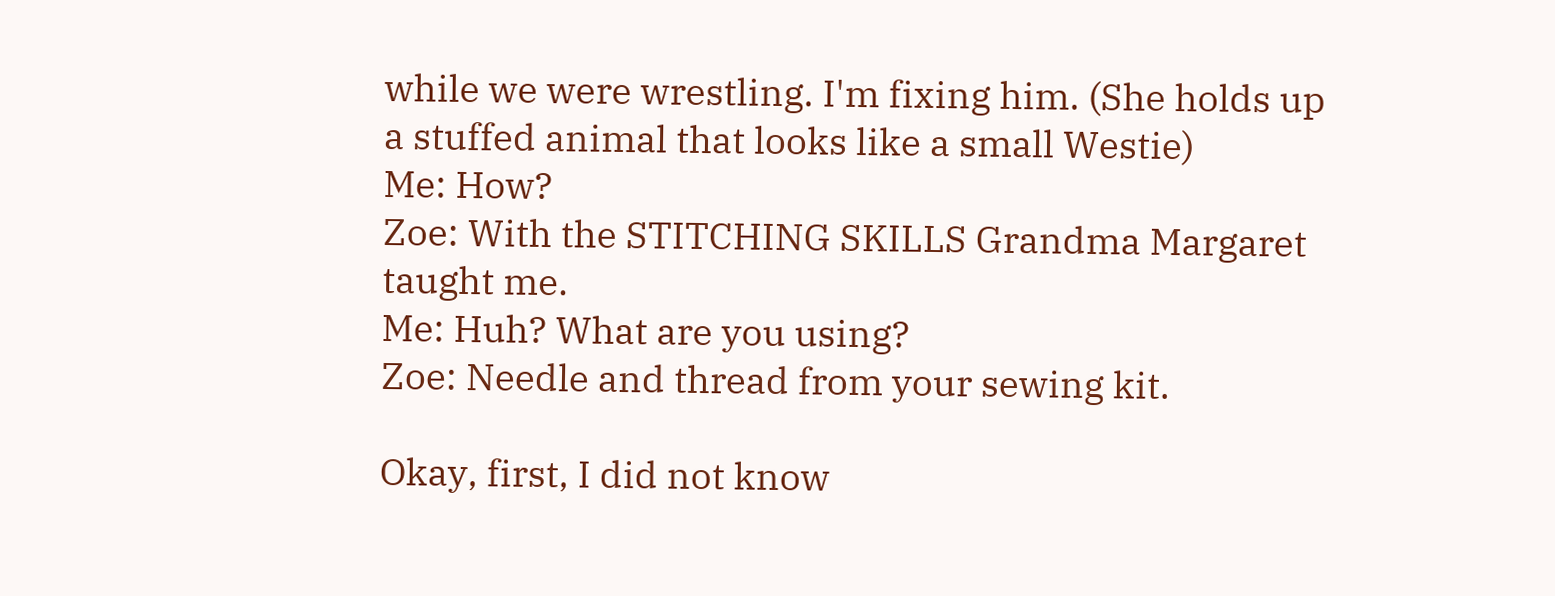while we were wrestling. I'm fixing him. (She holds up a stuffed animal that looks like a small Westie)
Me: How?
Zoe: With the STITCHING SKILLS Grandma Margaret taught me.
Me: Huh? What are you using?
Zoe: Needle and thread from your sewing kit.

Okay, first, I did not know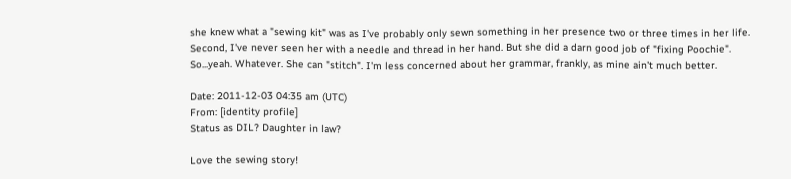she knew what a "sewing kit" was as I've probably only sewn something in her presence two or three times in her life. Second, I've never seen her with a needle and thread in her hand. But she did a darn good job of "fixing Poochie". So...yeah. Whatever. She can "stitch". I'm less concerned about her grammar, frankly, as mine ain't much better.

Date: 2011-12-03 04:35 am (UTC)
From: [identity profile]
Status as DIL? Daughter in law?

Love the sewing story!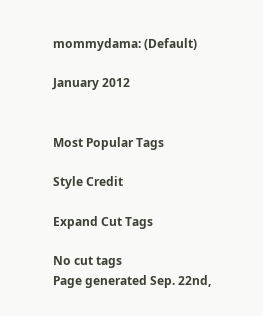mommydama: (Default)

January 2012


Most Popular Tags

Style Credit

Expand Cut Tags

No cut tags
Page generated Sep. 22nd,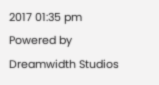2017 01:35 pm
Powered by Dreamwidth Studios